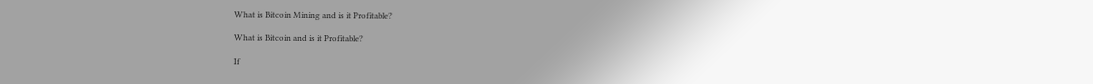What is Bitcoin Mining and is it Profitable?

What is Bitcoin and is it Profitable?

If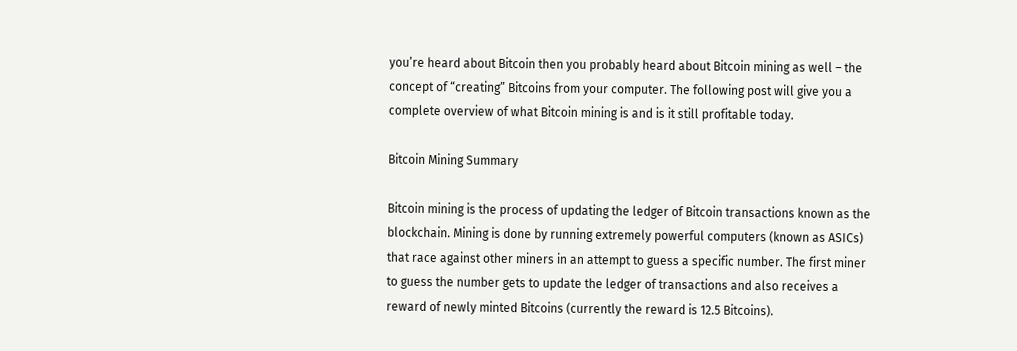you’re heard about Bitcoin then you probably heard about Bitcoin mining as well – the concept of “creating” Bitcoins from your computer. The following post will give you a complete overview of what Bitcoin mining is and is it still profitable today.

Bitcoin Mining Summary

Bitcoin mining is the process of updating the ledger of Bitcoin transactions known as the blockchain. Mining is done by running extremely powerful computers (known as ASICs) that race against other miners in an attempt to guess a specific number. The first miner to guess the number gets to update the ledger of transactions and also receives a reward of newly minted Bitcoins (currently the reward is 12.5 Bitcoins).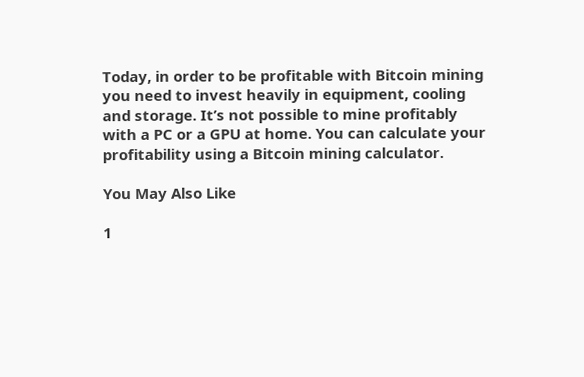Today, in order to be profitable with Bitcoin mining you need to invest heavily in equipment, cooling and storage. It’s not possible to mine profitably with a PC or a GPU at home. You can calculate your profitability using a Bitcoin mining calculator.

You May Also Like

1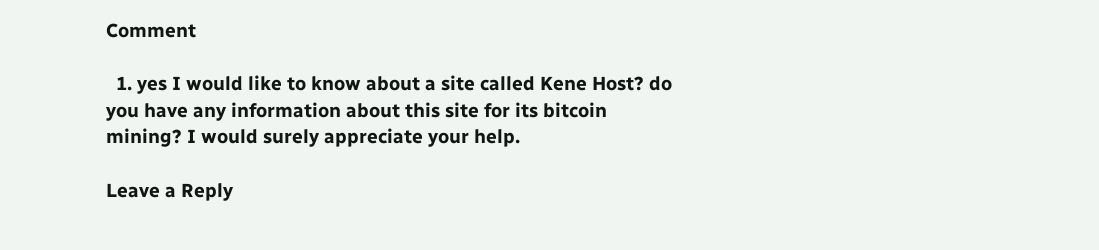Comment

  1. yes I would like to know about a site called Kene Host? do you have any information about this site for its bitcoin mining? I would surely appreciate your help.

Leave a Reply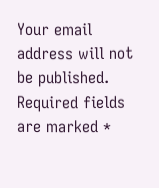Your email address will not be published. Required fields are marked *